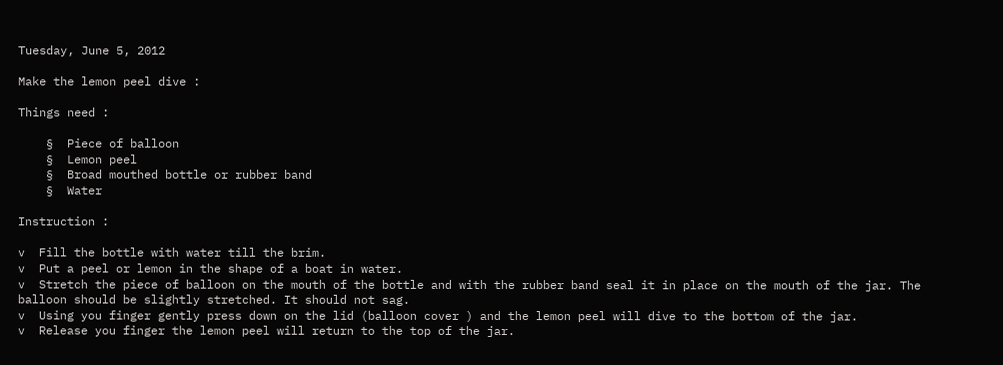Tuesday, June 5, 2012

Make the lemon peel dive :

Things need :

    §  Piece of balloon
    §  Lemon peel
    §  Broad mouthed bottle or rubber band
    §  Water

Instruction :

v  Fill the bottle with water till the brim.
v  Put a peel or lemon in the shape of a boat in water.
v  Stretch the piece of balloon on the mouth of the bottle and with the rubber band seal it in place on the mouth of the jar. The balloon should be slightly stretched. It should not sag.
v  Using you finger gently press down on the lid (balloon cover ) and the lemon peel will dive to the bottom of the jar.
v  Release you finger the lemon peel will return to the top of the jar.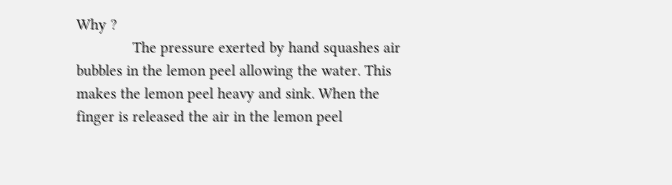Why ?
              The pressure exerted by hand squashes air bubbles in the lemon peel allowing the water. This makes the lemon peel heavy and sink. When the finger is released the air in the lemon peel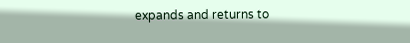expands and returns to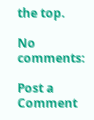the top.

No comments:

Post a Comment